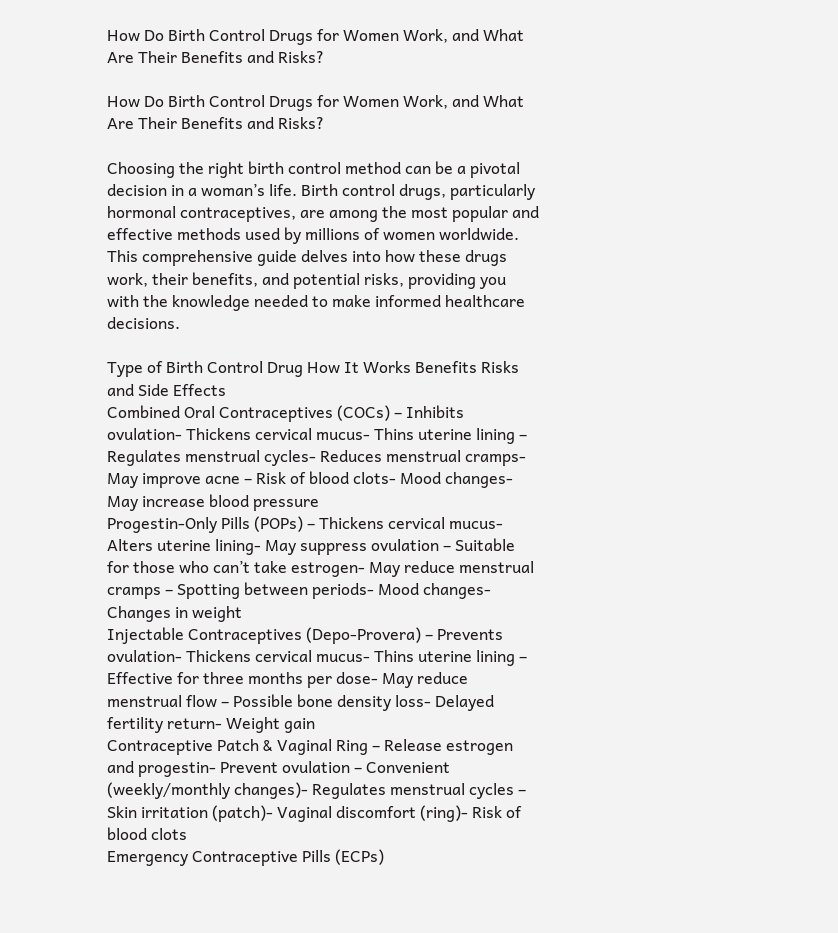How Do Birth Control Drugs for Women Work, and What Are Their Benefits and Risks?

How Do Birth Control Drugs for Women Work, and What Are Their Benefits and Risks?

Choosing the right birth control method can be a pivotal decision in a woman’s life. Birth control drugs, particularly hormonal contraceptives, are among the most popular and effective methods used by millions of women worldwide. This comprehensive guide delves into how these drugs work, their benefits, and potential risks, providing you with the knowledge needed to make informed healthcare decisions.

Type of Birth Control Drug How It Works Benefits Risks and Side Effects
Combined Oral Contraceptives (COCs) – Inhibits ovulation- Thickens cervical mucus- Thins uterine lining – Regulates menstrual cycles- Reduces menstrual cramps- May improve acne – Risk of blood clots- Mood changes- May increase blood pressure
Progestin-Only Pills (POPs) – Thickens cervical mucus- Alters uterine lining- May suppress ovulation – Suitable for those who can’t take estrogen- May reduce menstrual cramps – Spotting between periods- Mood changes- Changes in weight
Injectable Contraceptives (Depo-Provera) – Prevents ovulation- Thickens cervical mucus- Thins uterine lining – Effective for three months per dose- May reduce menstrual flow – Possible bone density loss- Delayed fertility return- Weight gain
Contraceptive Patch & Vaginal Ring – Release estrogen and progestin- Prevent ovulation – Convenient (weekly/monthly changes)- Regulates menstrual cycles – Skin irritation (patch)- Vaginal discomfort (ring)- Risk of blood clots
Emergency Contraceptive Pills (ECPs)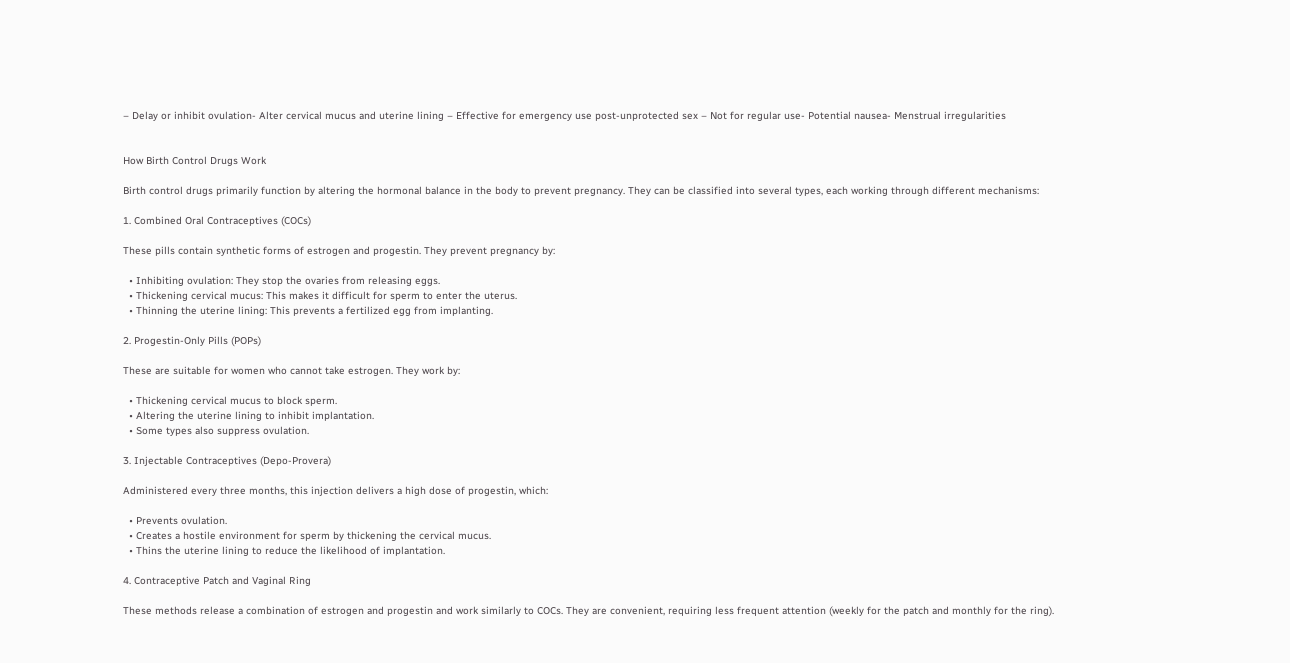– Delay or inhibit ovulation- Alter cervical mucus and uterine lining – Effective for emergency use post-unprotected sex – Not for regular use- Potential nausea- Menstrual irregularities


How Birth Control Drugs Work

Birth control drugs primarily function by altering the hormonal balance in the body to prevent pregnancy. They can be classified into several types, each working through different mechanisms:

1. Combined Oral Contraceptives (COCs)

These pills contain synthetic forms of estrogen and progestin. They prevent pregnancy by:

  • Inhibiting ovulation: They stop the ovaries from releasing eggs.
  • Thickening cervical mucus: This makes it difficult for sperm to enter the uterus.
  • Thinning the uterine lining: This prevents a fertilized egg from implanting.

2. Progestin-Only Pills (POPs)

These are suitable for women who cannot take estrogen. They work by:

  • Thickening cervical mucus to block sperm.
  • Altering the uterine lining to inhibit implantation.
  • Some types also suppress ovulation.

3. Injectable Contraceptives (Depo-Provera)

Administered every three months, this injection delivers a high dose of progestin, which:

  • Prevents ovulation.
  • Creates a hostile environment for sperm by thickening the cervical mucus.
  • Thins the uterine lining to reduce the likelihood of implantation.

4. Contraceptive Patch and Vaginal Ring

These methods release a combination of estrogen and progestin and work similarly to COCs. They are convenient, requiring less frequent attention (weekly for the patch and monthly for the ring).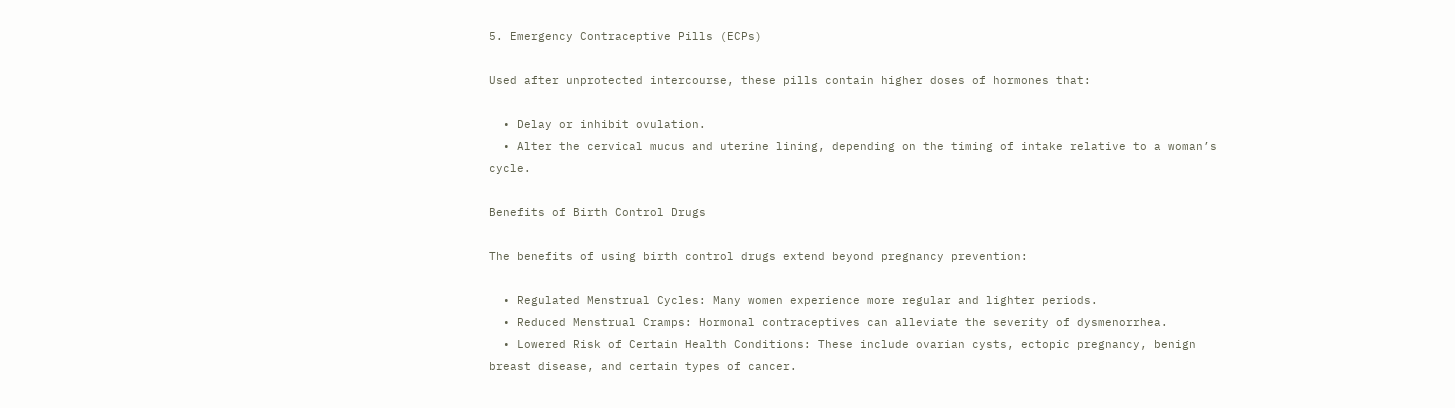5. Emergency Contraceptive Pills (ECPs)

Used after unprotected intercourse, these pills contain higher doses of hormones that:

  • Delay or inhibit ovulation.
  • Alter the cervical mucus and uterine lining, depending on the timing of intake relative to a woman’s cycle.

Benefits of Birth Control Drugs

The benefits of using birth control drugs extend beyond pregnancy prevention:

  • Regulated Menstrual Cycles: Many women experience more regular and lighter periods.
  • Reduced Menstrual Cramps: Hormonal contraceptives can alleviate the severity of dysmenorrhea.
  • Lowered Risk of Certain Health Conditions: These include ovarian cysts, ectopic pregnancy, benign breast disease, and certain types of cancer.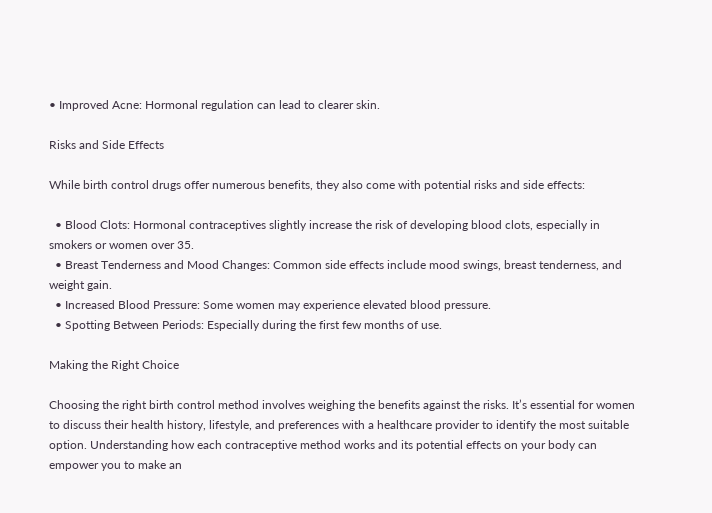• Improved Acne: Hormonal regulation can lead to clearer skin.

Risks and Side Effects

While birth control drugs offer numerous benefits, they also come with potential risks and side effects:

  • Blood Clots: Hormonal contraceptives slightly increase the risk of developing blood clots, especially in smokers or women over 35.
  • Breast Tenderness and Mood Changes: Common side effects include mood swings, breast tenderness, and weight gain.
  • Increased Blood Pressure: Some women may experience elevated blood pressure.
  • Spotting Between Periods: Especially during the first few months of use.

Making the Right Choice

Choosing the right birth control method involves weighing the benefits against the risks. It’s essential for women to discuss their health history, lifestyle, and preferences with a healthcare provider to identify the most suitable option. Understanding how each contraceptive method works and its potential effects on your body can empower you to make an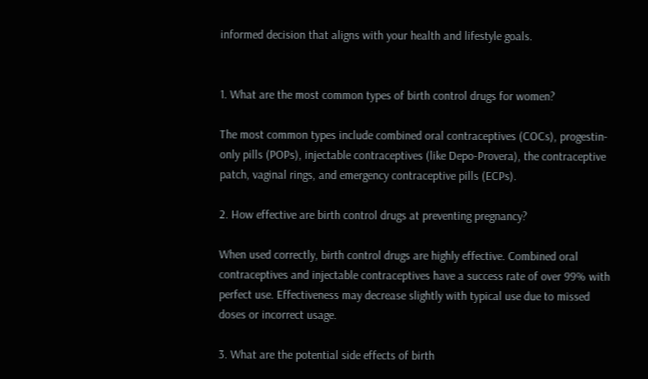informed decision that aligns with your health and lifestyle goals.


1. What are the most common types of birth control drugs for women?

The most common types include combined oral contraceptives (COCs), progestin-only pills (POPs), injectable contraceptives (like Depo-Provera), the contraceptive patch, vaginal rings, and emergency contraceptive pills (ECPs).

2. How effective are birth control drugs at preventing pregnancy?

When used correctly, birth control drugs are highly effective. Combined oral contraceptives and injectable contraceptives have a success rate of over 99% with perfect use. Effectiveness may decrease slightly with typical use due to missed doses or incorrect usage.

3. What are the potential side effects of birth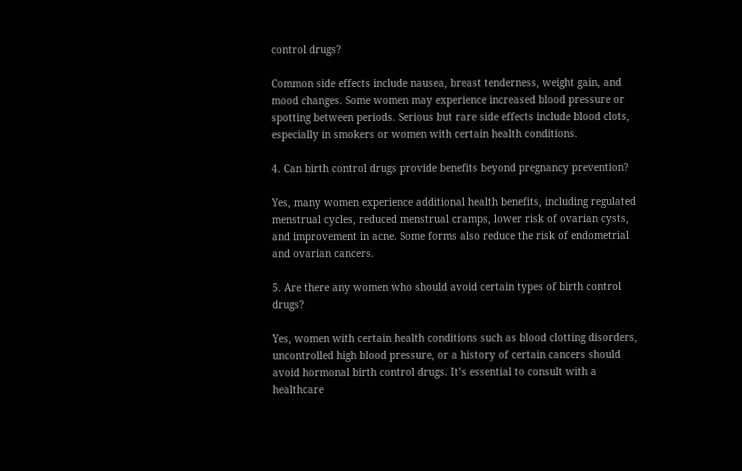control drugs?

Common side effects include nausea, breast tenderness, weight gain, and mood changes. Some women may experience increased blood pressure or spotting between periods. Serious but rare side effects include blood clots, especially in smokers or women with certain health conditions.

4. Can birth control drugs provide benefits beyond pregnancy prevention?

Yes, many women experience additional health benefits, including regulated menstrual cycles, reduced menstrual cramps, lower risk of ovarian cysts, and improvement in acne. Some forms also reduce the risk of endometrial and ovarian cancers.

5. Are there any women who should avoid certain types of birth control drugs?

Yes, women with certain health conditions such as blood clotting disorders, uncontrolled high blood pressure, or a history of certain cancers should avoid hormonal birth control drugs. It’s essential to consult with a healthcare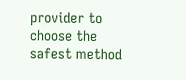provider to choose the safest method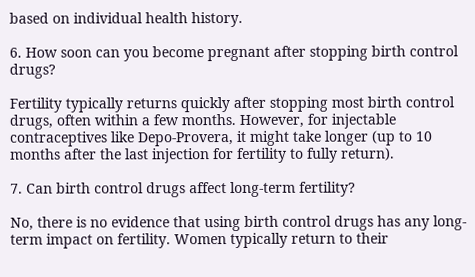based on individual health history.

6. How soon can you become pregnant after stopping birth control drugs?

Fertility typically returns quickly after stopping most birth control drugs, often within a few months. However, for injectable contraceptives like Depo-Provera, it might take longer (up to 10 months after the last injection for fertility to fully return).

7. Can birth control drugs affect long-term fertility?

No, there is no evidence that using birth control drugs has any long-term impact on fertility. Women typically return to their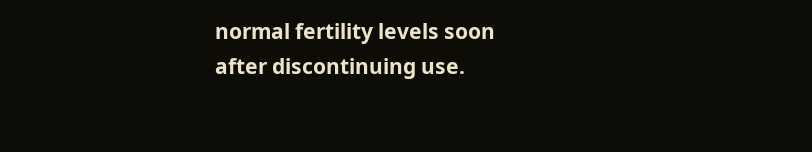normal fertility levels soon after discontinuing use.